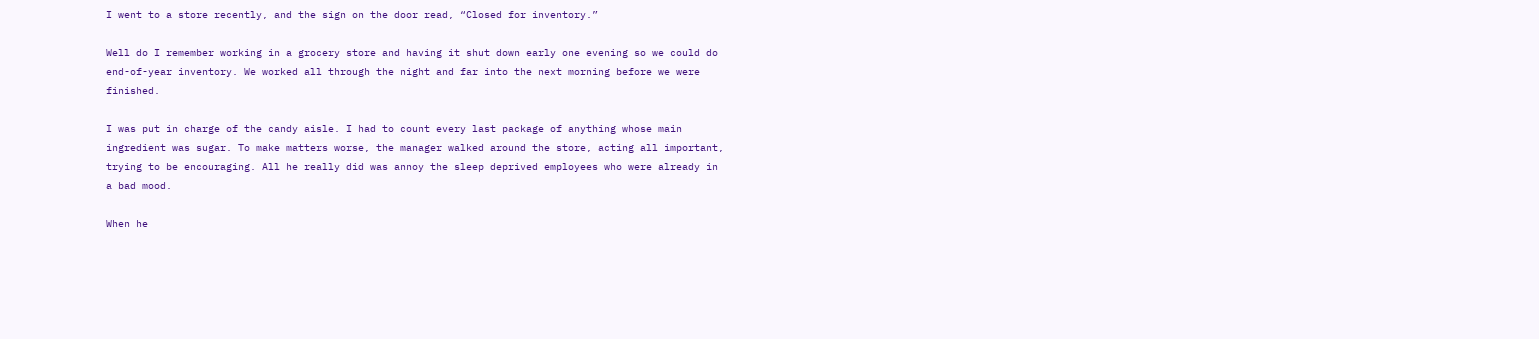I went to a store recently, and the sign on the door read, “Closed for inventory.”

Well do I remember working in a grocery store and having it shut down early one evening so we could do end-of-year inventory. We worked all through the night and far into the next morning before we were finished.

I was put in charge of the candy aisle. I had to count every last package of anything whose main ingredient was sugar. To make matters worse, the manager walked around the store, acting all important, trying to be encouraging. All he really did was annoy the sleep deprived employees who were already in a bad mood.

When he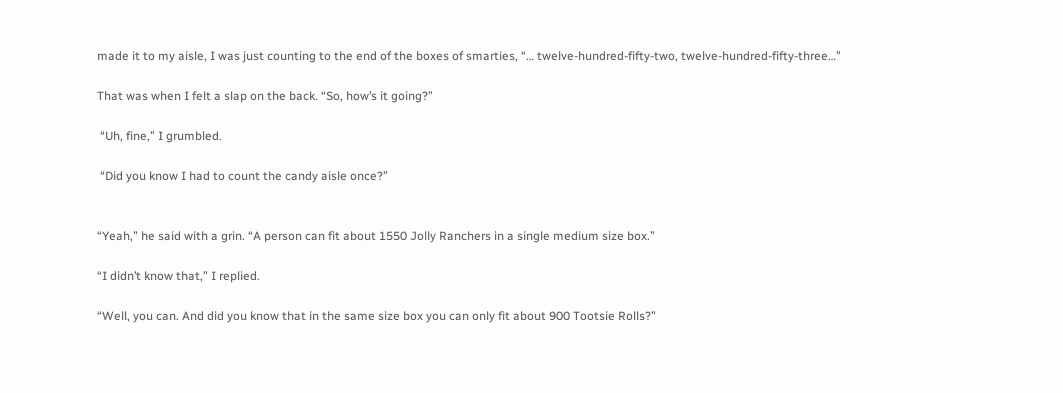made it to my aisle, I was just counting to the end of the boxes of smarties, “… twelve-hundred-fifty-two, twelve-hundred-fifty-three…”

That was when I felt a slap on the back. “So, how’s it going?”

 “Uh, fine,” I grumbled.

 “Did you know I had to count the candy aisle once?”


“Yeah,” he said with a grin. “A person can fit about 1550 Jolly Ranchers in a single medium size box.”

“I didn’t know that,” I replied.

“Well, you can. And did you know that in the same size box you can only fit about 900 Tootsie Rolls?”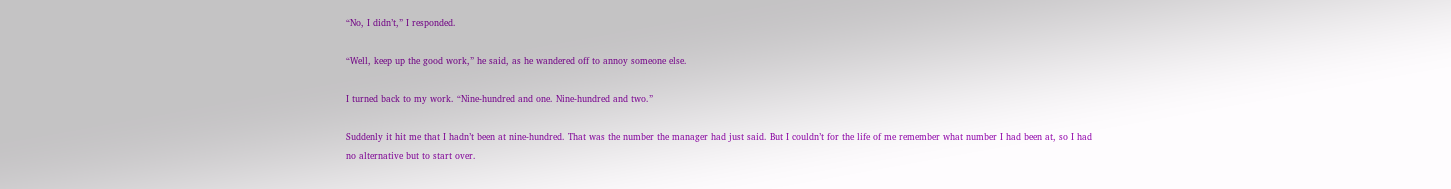“No, I didn’t,” I responded.

“Well, keep up the good work,” he said, as he wandered off to annoy someone else.

I turned back to my work. “Nine-hundred and one. Nine-hundred and two.”

Suddenly it hit me that I hadn’t been at nine-hundred. That was the number the manager had just said. But I couldn’t for the life of me remember what number I had been at, so I had no alternative but to start over.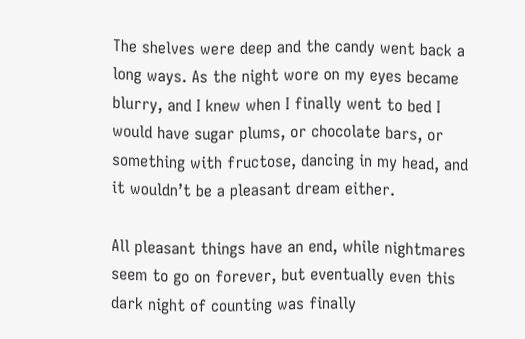The shelves were deep and the candy went back a long ways. As the night wore on my eyes became blurry, and I knew when I finally went to bed I would have sugar plums, or chocolate bars, or something with fructose, dancing in my head, and it wouldn’t be a pleasant dream either.

All pleasant things have an end, while nightmares seem to go on forever, but eventually even this dark night of counting was finally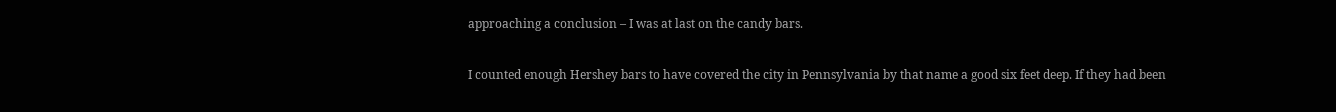approaching a conclusion – I was at last on the candy bars.

I counted enough Hershey bars to have covered the city in Pennsylvania by that name a good six feet deep. If they had been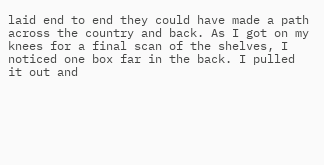laid end to end they could have made a path across the country and back. As I got on my knees for a final scan of the shelves, I noticed one box far in the back. I pulled it out and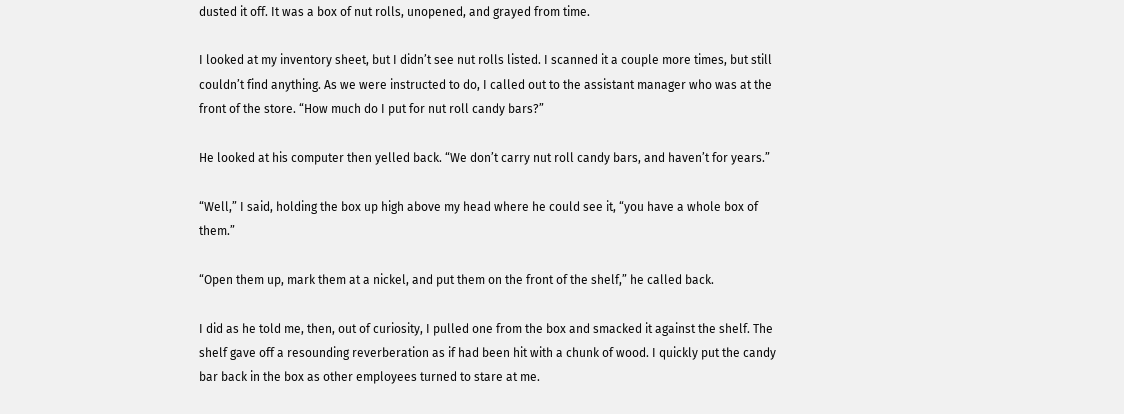dusted it off. It was a box of nut rolls, unopened, and grayed from time.

I looked at my inventory sheet, but I didn’t see nut rolls listed. I scanned it a couple more times, but still couldn’t find anything. As we were instructed to do, I called out to the assistant manager who was at the front of the store. “How much do I put for nut roll candy bars?”

He looked at his computer then yelled back. “We don’t carry nut roll candy bars, and haven’t for years.”

“Well,” I said, holding the box up high above my head where he could see it, “you have a whole box of them.”

“Open them up, mark them at a nickel, and put them on the front of the shelf,” he called back.

I did as he told me, then, out of curiosity, I pulled one from the box and smacked it against the shelf. The shelf gave off a resounding reverberation as if had been hit with a chunk of wood. I quickly put the candy bar back in the box as other employees turned to stare at me.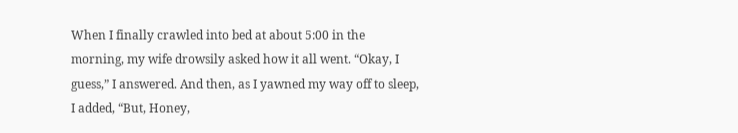When I finally crawled into bed at about 5:00 in the morning, my wife drowsily asked how it all went. “Okay, I guess,” I answered. And then, as I yawned my way off to sleep, I added, “But, Honey,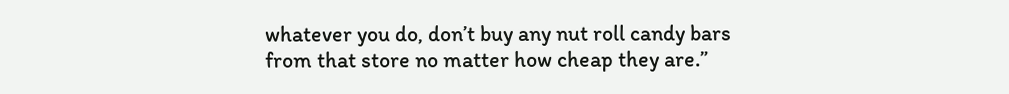whatever you do, don’t buy any nut roll candy bars from that store no matter how cheap they are.”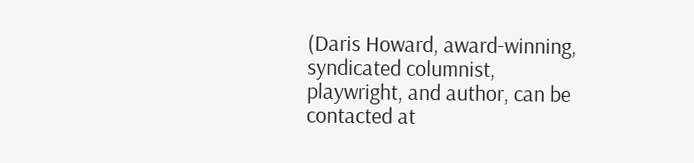(Daris Howard, award-winning, syndicated columnist, playwright, and author, can be contacted at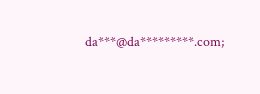da***@da*********.com;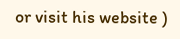or visit his website )